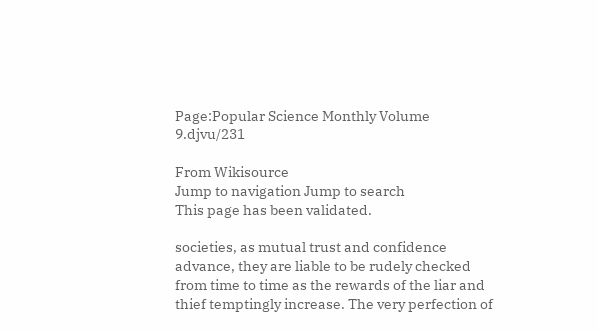Page:Popular Science Monthly Volume 9.djvu/231

From Wikisource
Jump to navigation Jump to search
This page has been validated.

societies, as mutual trust and confidence advance, they are liable to be rudely checked from time to time as the rewards of the liar and thief temptingly increase. The very perfection of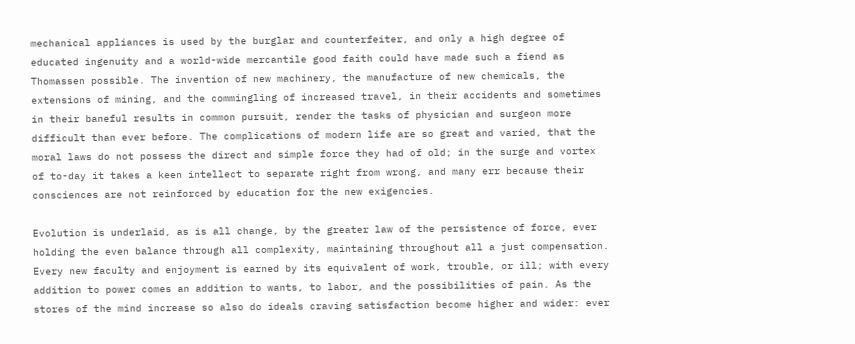mechanical appliances is used by the burglar and counterfeiter, and only a high degree of educated ingenuity and a world-wide mercantile good faith could have made such a fiend as Thomassen possible. The invention of new machinery, the manufacture of new chemicals, the extensions of mining, and the commingling of increased travel, in their accidents and sometimes in their baneful results in common pursuit, render the tasks of physician and surgeon more difficult than ever before. The complications of modern life are so great and varied, that the moral laws do not possess the direct and simple force they had of old; in the surge and vortex of to-day it takes a keen intellect to separate right from wrong, and many err because their consciences are not reinforced by education for the new exigencies.

Evolution is underlaid, as is all change, by the greater law of the persistence of force, ever holding the even balance through all complexity, maintaining throughout all a just compensation. Every new faculty and enjoyment is earned by its equivalent of work, trouble, or ill; with every addition to power comes an addition to wants, to labor, and the possibilities of pain. As the stores of the mind increase so also do ideals craving satisfaction become higher and wider: ever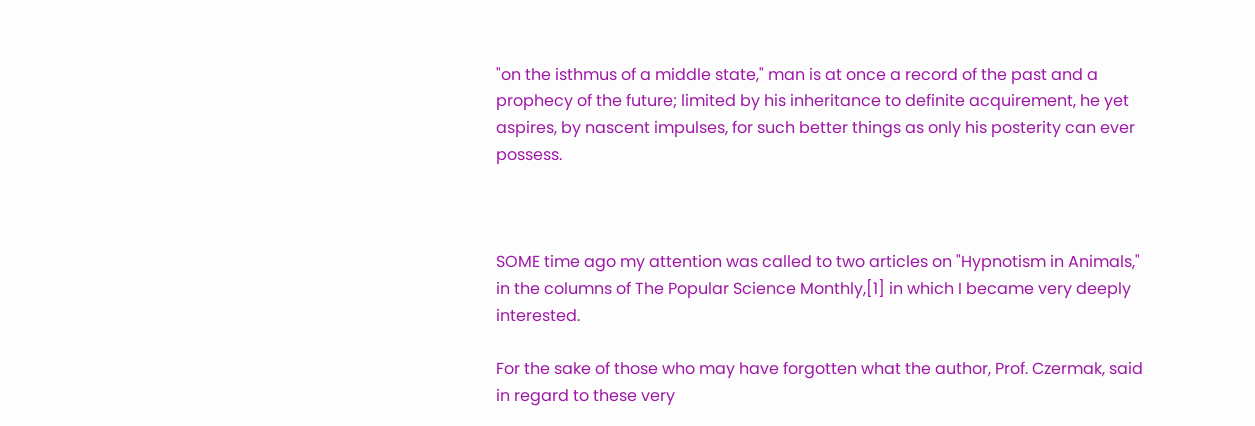"on the isthmus of a middle state," man is at once a record of the past and a prophecy of the future; limited by his inheritance to definite acquirement, he yet aspires, by nascent impulses, for such better things as only his posterity can ever possess.



SOME time ago my attention was called to two articles on "Hypnotism in Animals," in the columns of The Popular Science Monthly,[1] in which I became very deeply interested.

For the sake of those who may have forgotten what the author, Prof. Czermak, said in regard to these very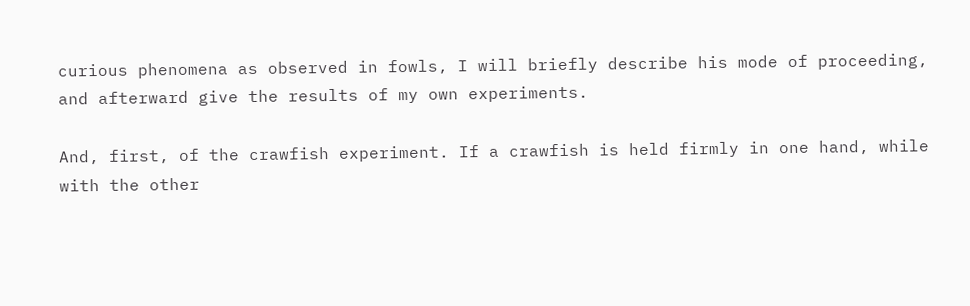curious phenomena as observed in fowls, I will briefly describe his mode of proceeding, and afterward give the results of my own experiments.

And, first, of the crawfish experiment. If a crawfish is held firmly in one hand, while with the other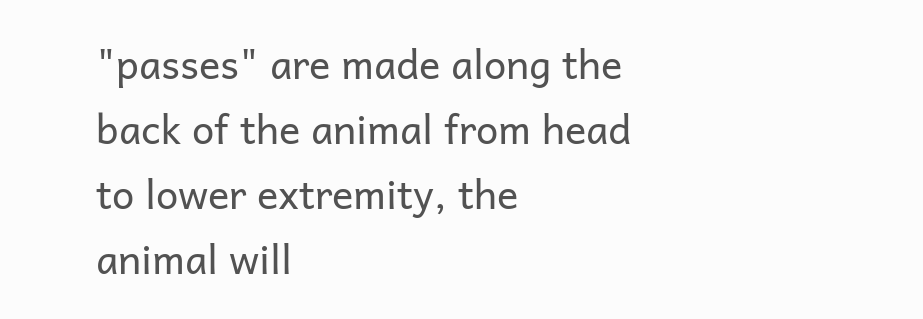"passes" are made along the back of the animal from head to lower extremity, the animal will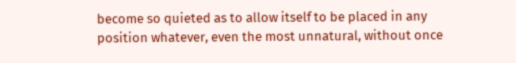become so quieted as to allow itself to be placed in any position whatever, even the most unnatural, without once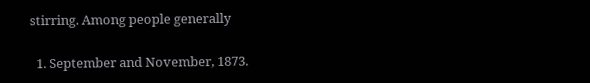stirring. Among people generally

  1. September and November, 1873.